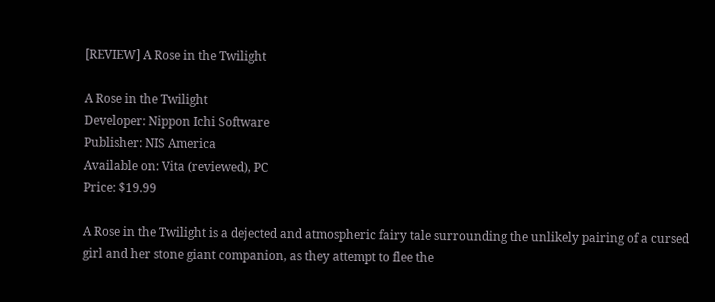[REVIEW] A Rose in the Twilight

A Rose in the Twilight
Developer: Nippon Ichi Software
Publisher: NIS America
Available on: Vita (reviewed), PC
Price: $19.99

A Rose in the Twilight is a dejected and atmospheric fairy tale surrounding the unlikely pairing of a cursed girl and her stone giant companion, as they attempt to flee the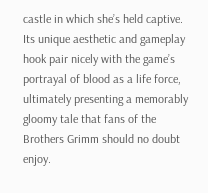castle in which she’s held captive. Its unique aesthetic and gameplay hook pair nicely with the game’s portrayal of blood as a life force, ultimately presenting a memorably gloomy tale that fans of the Brothers Grimm should no doubt enjoy.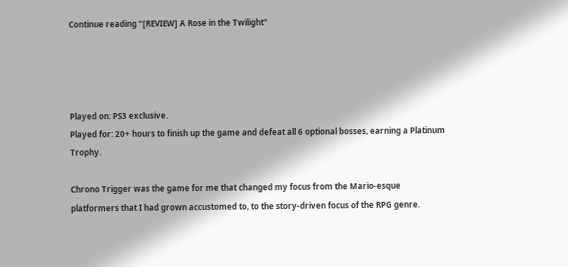Continue reading “[REVIEW] A Rose in the Twilight”




Played on: PS3 exclusive.
Played for: 20+ hours to finish up the game and defeat all 6 optional bosses, earning a Platinum Trophy.

Chrono Trigger was the game for me that changed my focus from the Mario-esque platformers that I had grown accustomed to, to the story-driven focus of the RPG genre.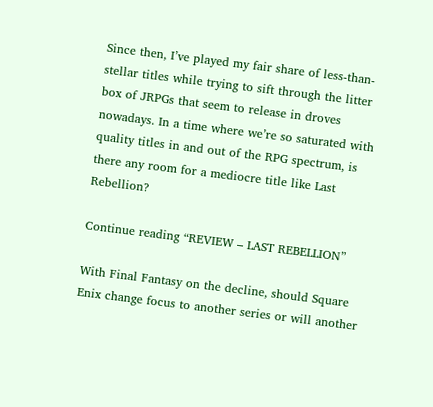Since then, I’ve played my fair share of less-than-stellar titles while trying to sift through the litter box of JRPGs that seem to release in droves nowadays. In a time where we’re so saturated with quality titles in and out of the RPG spectrum, is there any room for a mediocre title like Last Rebellion?

Continue reading “REVIEW – LAST REBELLION”

With Final Fantasy on the decline, should Square Enix change focus to another series or will another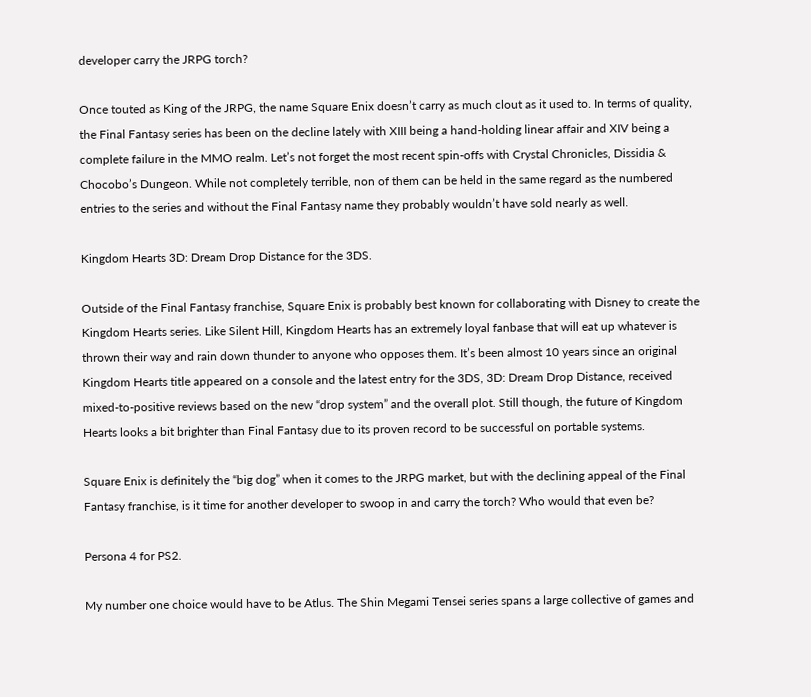developer carry the JRPG torch?

Once touted as King of the JRPG, the name Square Enix doesn’t carry as much clout as it used to. In terms of quality, the Final Fantasy series has been on the decline lately with XIII being a hand-holding linear affair and XIV being a complete failure in the MMO realm. Let’s not forget the most recent spin-offs with Crystal Chronicles, Dissidia & Chocobo’s Dungeon. While not completely terrible, non of them can be held in the same regard as the numbered entries to the series and without the Final Fantasy name they probably wouldn’t have sold nearly as well.

Kingdom Hearts 3D: Dream Drop Distance for the 3DS.

Outside of the Final Fantasy franchise, Square Enix is probably best known for collaborating with Disney to create the Kingdom Hearts series. Like Silent Hill, Kingdom Hearts has an extremely loyal fanbase that will eat up whatever is thrown their way and rain down thunder to anyone who opposes them. It’s been almost 10 years since an original Kingdom Hearts title appeared on a console and the latest entry for the 3DS, 3D: Dream Drop Distance, received mixed-to-positive reviews based on the new “drop system” and the overall plot. Still though, the future of Kingdom Hearts looks a bit brighter than Final Fantasy due to its proven record to be successful on portable systems.

Square Enix is definitely the “big dog” when it comes to the JRPG market, but with the declining appeal of the Final Fantasy franchise, is it time for another developer to swoop in and carry the torch? Who would that even be?

Persona 4 for PS2.

My number one choice would have to be Atlus. The Shin Megami Tensei series spans a large collective of games and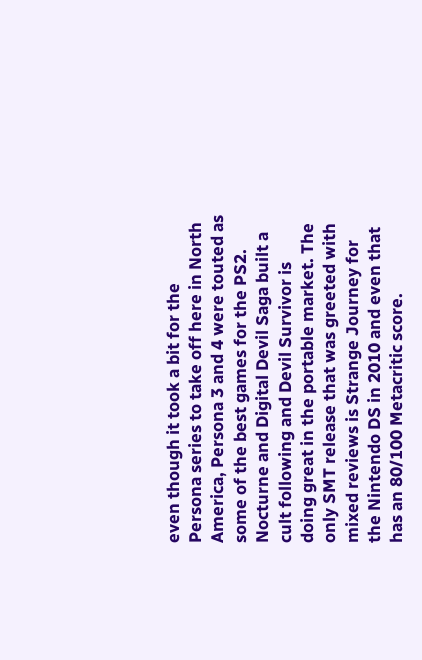even though it took a bit for the Persona series to take off here in North America, Persona 3 and 4 were touted as some of the best games for the PS2. Nocturne and Digital Devil Saga built a cult following and Devil Survivor is doing great in the portable market. The only SMT release that was greeted with mixed reviews is Strange Journey for the Nintendo DS in 2010 and even that has an 80/100 Metacritic score.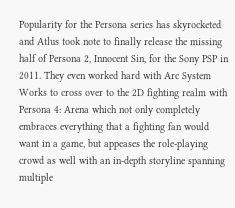Popularity for the Persona series has skyrocketed and Atlus took note to finally release the missing half of Persona 2, Innocent Sin, for the Sony PSP in 2011. They even worked hard with Arc System Works to cross over to the 2D fighting realm with Persona 4: Arena which not only completely embraces everything that a fighting fan would want in a game, but appeases the role-playing crowd as well with an in-depth storyline spanning multiple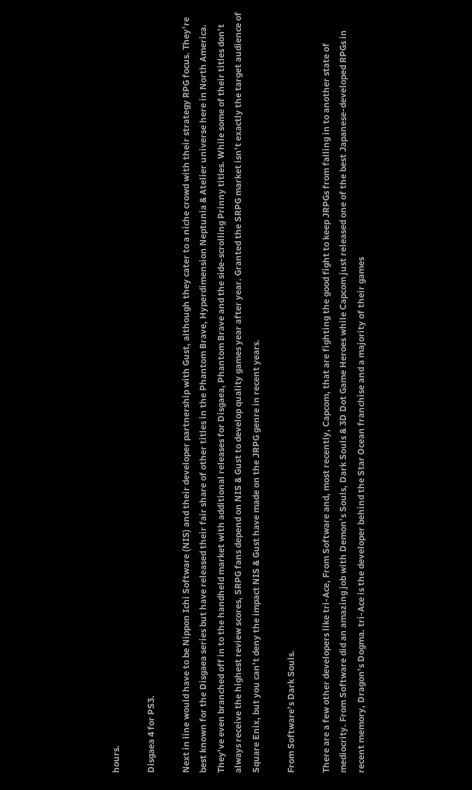hours.

Disgaea 4 for PS3.

Next in line would have to be Nippon Ichi Software (NIS) and their developer partnership with Gust, although they cater to a niche crowd with their strategy RPG focus. They’re best known for the Disgaea series but have released their fair share of other titles in the Phantom Brave, Hyperdimension Neptunia & Atelier universe here in North America. They’ve even branched off in to the handheld market with additional releases for Disgaea, Phantom Brave and the side-scrolling Prinny titles. While some of their titles don’t always receive the highest review scores, SRPG fans depend on NIS & Gust to develop quality games year after year. Granted the SRPG market isn’t exactly the target audience of Square Enix, but you can’t deny the impact NIS & Gust have made on the JRPG genre in recent years.

From Software’s Dark Souls.

There are a few other developers like tri-Ace, From Software and, most recently, Capcom, that are fighting the good fight to keep JRPGs from falling in to another state of mediocrity. From Software did an amazing job with Demon’s Souls, Dark Souls & 3D Dot Game Heroes while Capcom just released one of the best Japanese-developed RPGs in recent memory, Dragon’s Dogma. tri-Ace is the developer behind the Star Ocean franchise and a majority of their games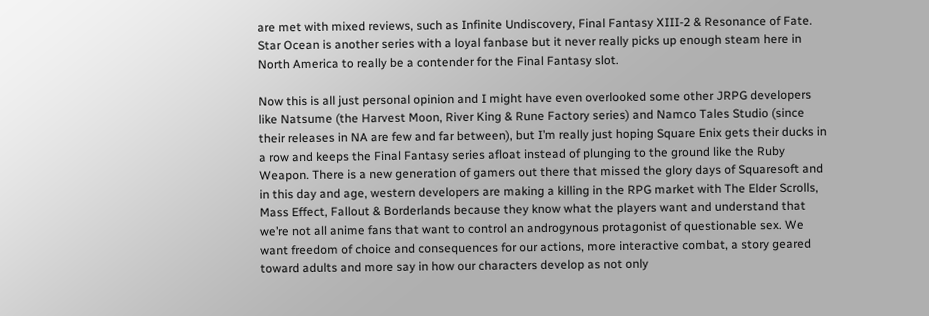are met with mixed reviews, such as Infinite Undiscovery, Final Fantasy XIII-2 & Resonance of Fate. Star Ocean is another series with a loyal fanbase but it never really picks up enough steam here in North America to really be a contender for the Final Fantasy slot.

Now this is all just personal opinion and I might have even overlooked some other JRPG developers like Natsume (the Harvest Moon, River King & Rune Factory series) and Namco Tales Studio (since their releases in NA are few and far between), but I’m really just hoping Square Enix gets their ducks in a row and keeps the Final Fantasy series afloat instead of plunging to the ground like the Ruby Weapon. There is a new generation of gamers out there that missed the glory days of Squaresoft and in this day and age, western developers are making a killing in the RPG market with The Elder Scrolls, Mass Effect, Fallout & Borderlands because they know what the players want and understand that we’re not all anime fans that want to control an androgynous protagonist of questionable sex. We want freedom of choice and consequences for our actions, more interactive combat, a story geared toward adults and more say in how our characters develop as not only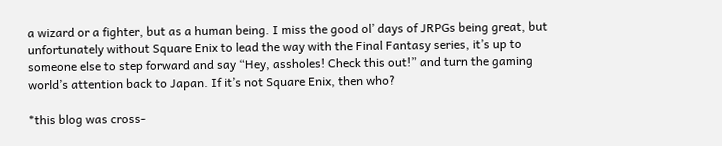a wizard or a fighter, but as a human being. I miss the good ol’ days of JRPGs being great, but unfortunately without Square Enix to lead the way with the Final Fantasy series, it’s up to someone else to step forward and say “Hey, assholes! Check this out!” and turn the gaming world’s attention back to Japan. If it’s not Square Enix, then who?

*this blog was cross-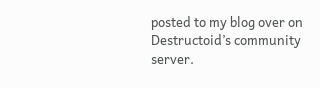posted to my blog over on Destructoid’s community server.